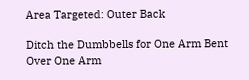Area Targeted: Outer Back

Ditch the Dumbbells for One Arm Bent Over One Arm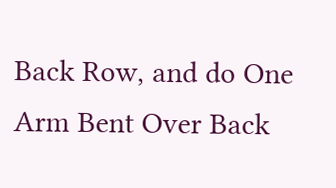Back Row, and do One Arm Bent Over Back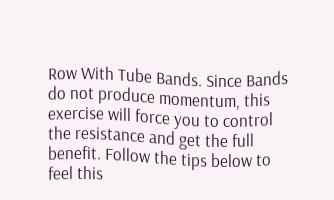Row With Tube Bands. Since Bands do not produce momentum, this exercise will force you to control the resistance and get the full benefit. Follow the tips below to feel this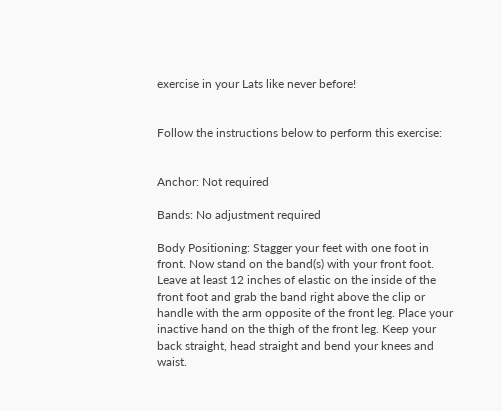exercise in your Lats like never before!


Follow the instructions below to perform this exercise:


Anchor: Not required

Bands: No adjustment required

Body Positioning: Stagger your feet with one foot in front. Now stand on the band(s) with your front foot. Leave at least 12 inches of elastic on the inside of the front foot and grab the band right above the clip or handle with the arm opposite of the front leg. Place your inactive hand on the thigh of the front leg. Keep your back straight, head straight and bend your knees and waist.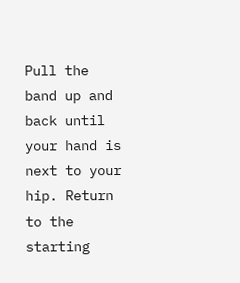Pull the band up and back until your hand is next to your hip. Return to the starting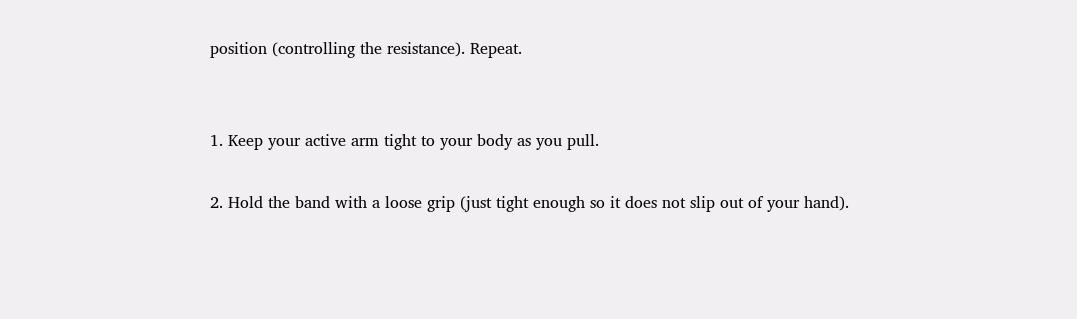position (controlling the resistance). Repeat.


1. Keep your active arm tight to your body as you pull.

2. Hold the band with a loose grip (just tight enough so it does not slip out of your hand).